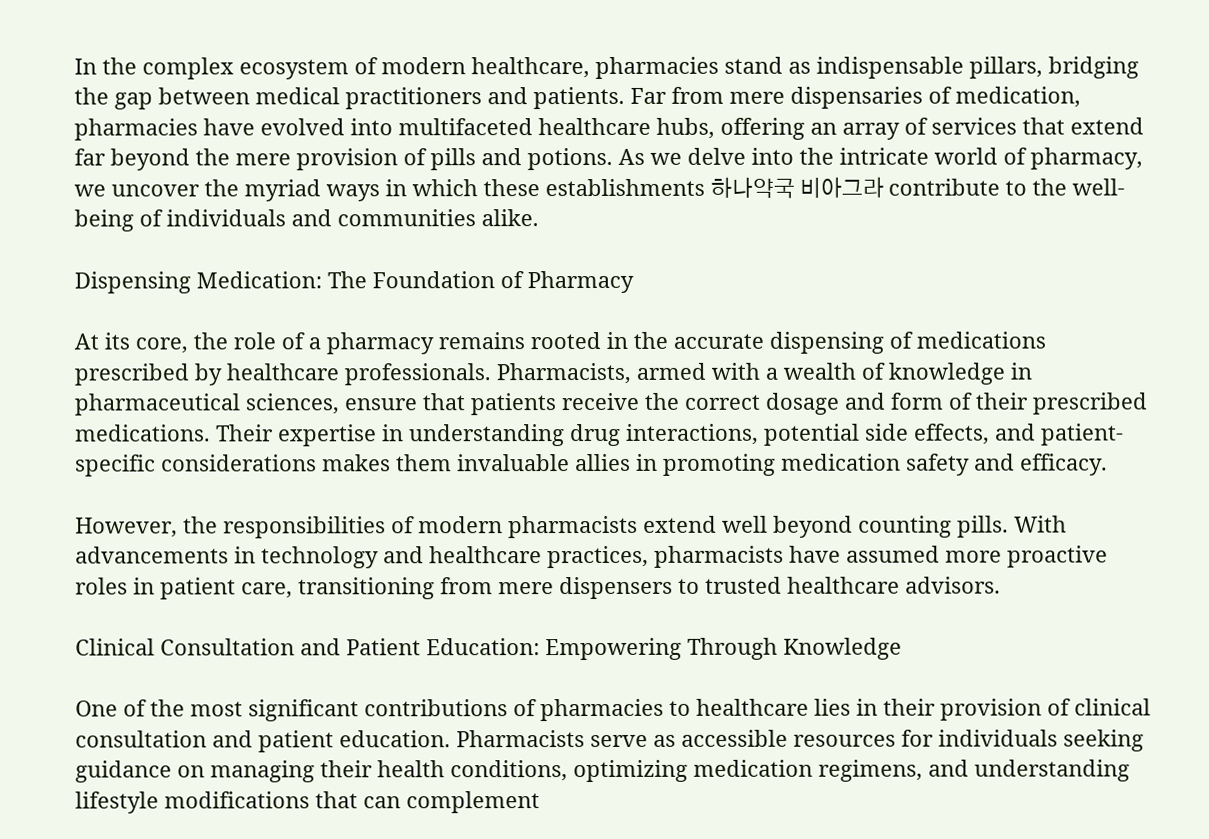In the complex ecosystem of modern healthcare, pharmacies stand as indispensable pillars, bridging the gap between medical practitioners and patients. Far from mere dispensaries of medication, pharmacies have evolved into multifaceted healthcare hubs, offering an array of services that extend far beyond the mere provision of pills and potions. As we delve into the intricate world of pharmacy, we uncover the myriad ways in which these establishments 하나약국 비아그라 contribute to the well-being of individuals and communities alike.

Dispensing Medication: The Foundation of Pharmacy

At its core, the role of a pharmacy remains rooted in the accurate dispensing of medications prescribed by healthcare professionals. Pharmacists, armed with a wealth of knowledge in pharmaceutical sciences, ensure that patients receive the correct dosage and form of their prescribed medications. Their expertise in understanding drug interactions, potential side effects, and patient-specific considerations makes them invaluable allies in promoting medication safety and efficacy.

However, the responsibilities of modern pharmacists extend well beyond counting pills. With advancements in technology and healthcare practices, pharmacists have assumed more proactive roles in patient care, transitioning from mere dispensers to trusted healthcare advisors.

Clinical Consultation and Patient Education: Empowering Through Knowledge

One of the most significant contributions of pharmacies to healthcare lies in their provision of clinical consultation and patient education. Pharmacists serve as accessible resources for individuals seeking guidance on managing their health conditions, optimizing medication regimens, and understanding lifestyle modifications that can complement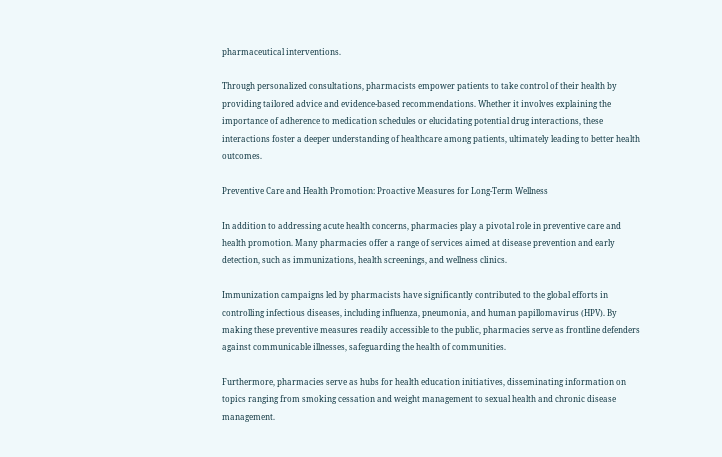pharmaceutical interventions.

Through personalized consultations, pharmacists empower patients to take control of their health by providing tailored advice and evidence-based recommendations. Whether it involves explaining the importance of adherence to medication schedules or elucidating potential drug interactions, these interactions foster a deeper understanding of healthcare among patients, ultimately leading to better health outcomes.

Preventive Care and Health Promotion: Proactive Measures for Long-Term Wellness

In addition to addressing acute health concerns, pharmacies play a pivotal role in preventive care and health promotion. Many pharmacies offer a range of services aimed at disease prevention and early detection, such as immunizations, health screenings, and wellness clinics.

Immunization campaigns led by pharmacists have significantly contributed to the global efforts in controlling infectious diseases, including influenza, pneumonia, and human papillomavirus (HPV). By making these preventive measures readily accessible to the public, pharmacies serve as frontline defenders against communicable illnesses, safeguarding the health of communities.

Furthermore, pharmacies serve as hubs for health education initiatives, disseminating information on topics ranging from smoking cessation and weight management to sexual health and chronic disease management.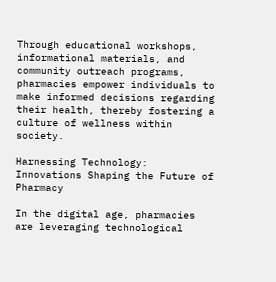Through educational workshops, informational materials, and community outreach programs, pharmacies empower individuals to make informed decisions regarding their health, thereby fostering a culture of wellness within society.

Harnessing Technology: Innovations Shaping the Future of Pharmacy

In the digital age, pharmacies are leveraging technological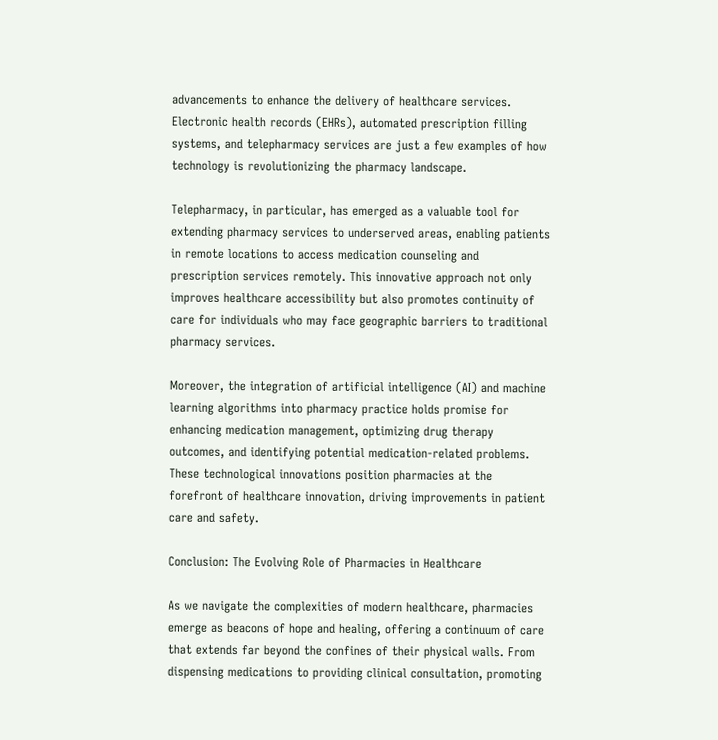advancements to enhance the delivery of healthcare services. Electronic health records (EHRs), automated prescription filling systems, and telepharmacy services are just a few examples of how technology is revolutionizing the pharmacy landscape.

Telepharmacy, in particular, has emerged as a valuable tool for extending pharmacy services to underserved areas, enabling patients in remote locations to access medication counseling and prescription services remotely. This innovative approach not only improves healthcare accessibility but also promotes continuity of care for individuals who may face geographic barriers to traditional pharmacy services.

Moreover, the integration of artificial intelligence (AI) and machine learning algorithms into pharmacy practice holds promise for enhancing medication management, optimizing drug therapy outcomes, and identifying potential medication-related problems. These technological innovations position pharmacies at the forefront of healthcare innovation, driving improvements in patient care and safety.

Conclusion: The Evolving Role of Pharmacies in Healthcare

As we navigate the complexities of modern healthcare, pharmacies emerge as beacons of hope and healing, offering a continuum of care that extends far beyond the confines of their physical walls. From dispensing medications to providing clinical consultation, promoting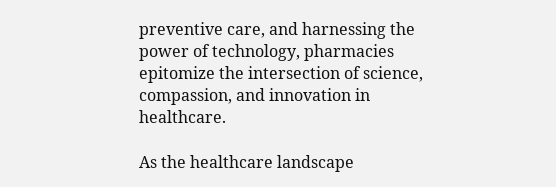preventive care, and harnessing the power of technology, pharmacies epitomize the intersection of science, compassion, and innovation in healthcare.

As the healthcare landscape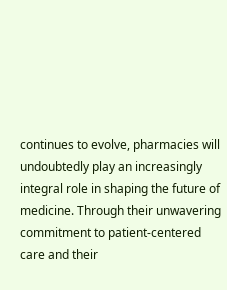continues to evolve, pharmacies will undoubtedly play an increasingly integral role in shaping the future of medicine. Through their unwavering commitment to patient-centered care and their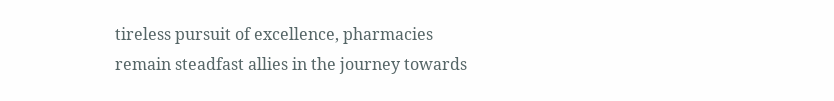tireless pursuit of excellence, pharmacies remain steadfast allies in the journey towards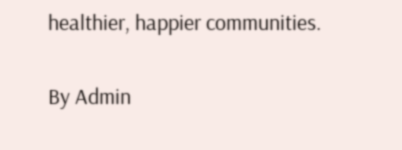healthier, happier communities.

By Admin